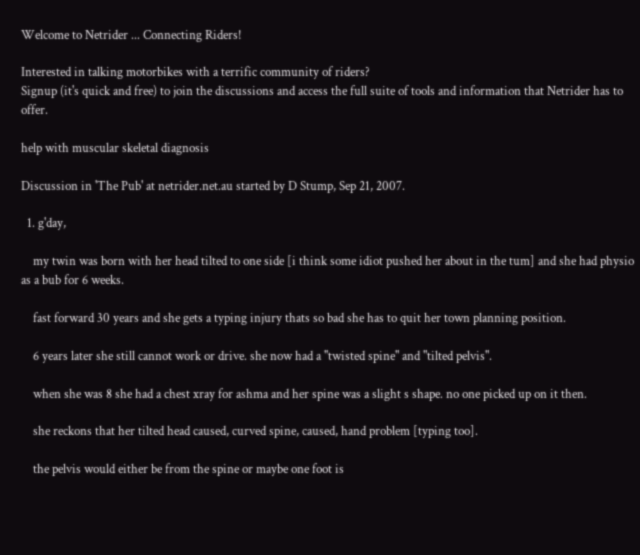Welcome to Netrider ... Connecting Riders!

Interested in talking motorbikes with a terrific community of riders?
Signup (it's quick and free) to join the discussions and access the full suite of tools and information that Netrider has to offer.

help with muscular skeletal diagnosis

Discussion in 'The Pub' at netrider.net.au started by D Stump, Sep 21, 2007.

  1. g'day,

    my twin was born with her head tilted to one side [i think some idiot pushed her about in the tum] and she had physio as a bub for 6 weeks.

    fast forward 30 years and she gets a typing injury thats so bad she has to quit her town planning position.

    6 years later she still cannot work or drive. she now had a ''twisted spine" and "tilted pelvis".

    when she was 8 she had a chest xray for ashma and her spine was a slight s shape. no one picked up on it then.

    she reckons that her tilted head caused, curved spine, caused, hand problem [typing too].

    the pelvis would either be from the spine or maybe one foot is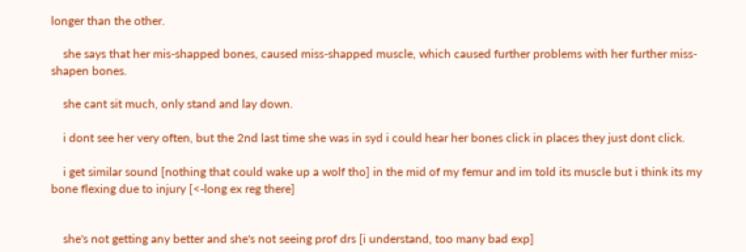longer than the other.

    she says that her mis-shapped bones, caused miss-shapped muscle, which caused further problems with her further miss-shapen bones.

    she cant sit much, only stand and lay down.

    i dont see her very often, but the 2nd last time she was in syd i could hear her bones click in places they just dont click.

    i get similar sound [nothing that could wake up a wolf tho] in the mid of my femur and im told its muscle but i think its my bone flexing due to injury [<-long ex reg there]


    she's not getting any better and she's not seeing prof drs [i understand, too many bad exp]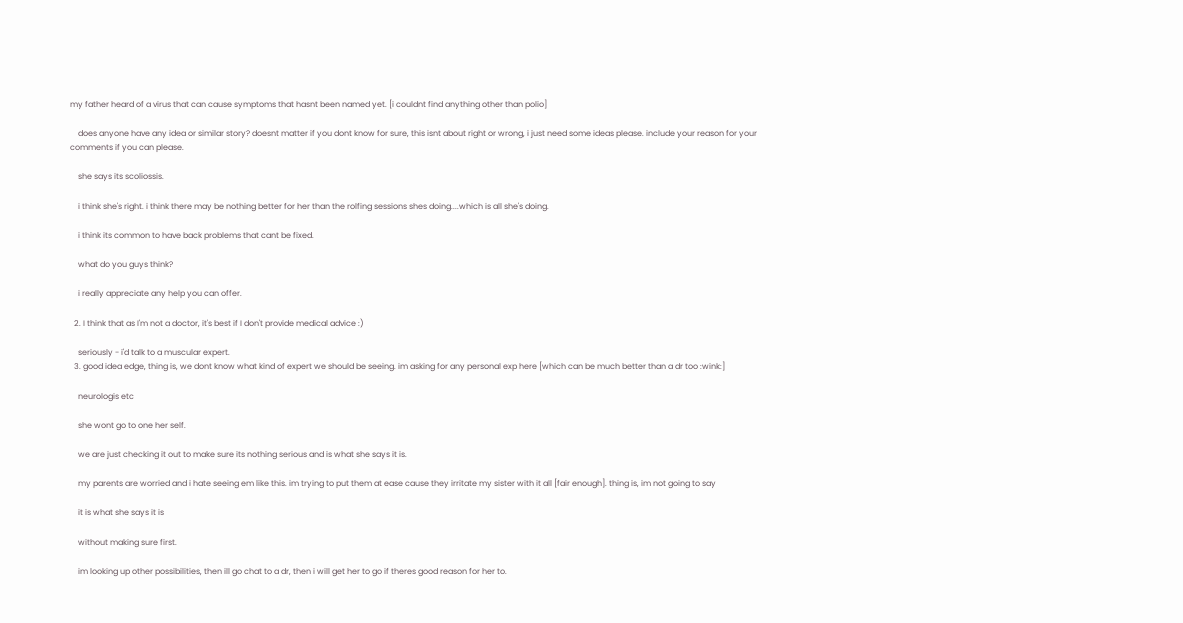my father heard of a virus that can cause symptoms that hasnt been named yet. [i couldnt find anything other than polio]

    does anyone have any idea or similar story? doesnt matter if you dont know for sure, this isnt about right or wrong, i just need some ideas please. include your reason for your comments if you can please.

    she says its scoliossis.

    i think she's right. i think there may be nothing better for her than the rolfing sessions shes doing....which is all she's doing.

    i think its common to have back problems that cant be fixed.

    what do you guys think?

    i really appreciate any help you can offer.

  2. I think that as I'm not a doctor, it's best if I don't provide medical advice :)

    seriously - i'd talk to a muscular expert.
  3. good idea edge, thing is, we dont know what kind of expert we should be seeing. im asking for any personal exp here [which can be much better than a dr too :wink:]

    neurologis etc

    she wont go to one her self.

    we are just checking it out to make sure its nothing serious and is what she says it is.

    my parents are worried and i hate seeing em like this. im trying to put them at ease cause they irritate my sister with it all [fair enough]. thing is, im not going to say

    it is what she says it is

    without making sure first.

    im looking up other possibilities, then ill go chat to a dr, then i will get her to go if theres good reason for her to.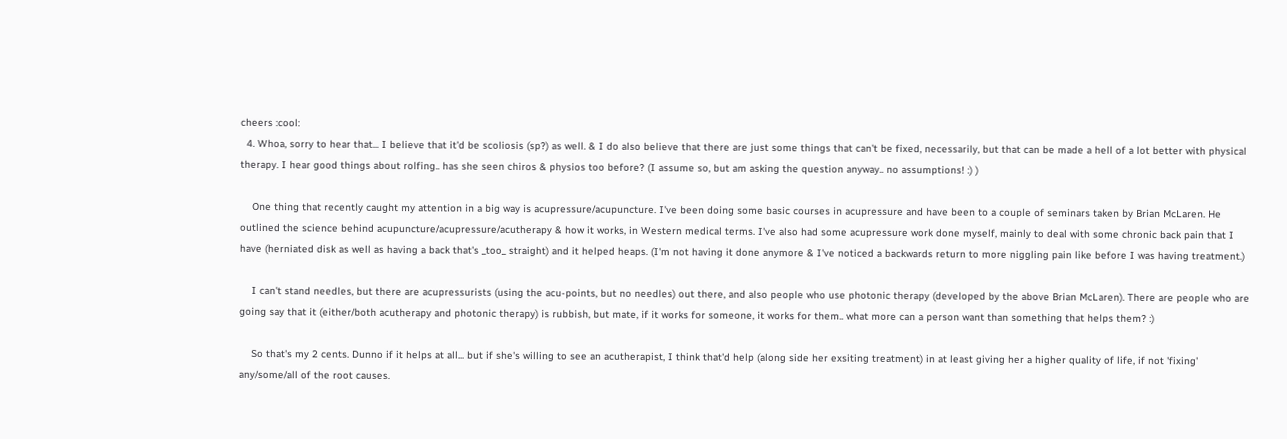cheers :cool:
  4. Whoa, sorry to hear that... I believe that it'd be scoliosis (sp?) as well. & I do also believe that there are just some things that can't be fixed, necessarily, but that can be made a hell of a lot better with physical therapy. I hear good things about rolfing.. has she seen chiros & physios too before? (I assume so, but am asking the question anyway.. no assumptions! :) )

    One thing that recently caught my attention in a big way is acupressure/acupuncture. I've been doing some basic courses in acupressure and have been to a couple of seminars taken by Brian McLaren. He outlined the science behind acupuncture/acupressure/acutherapy & how it works, in Western medical terms. I've also had some acupressure work done myself, mainly to deal with some chronic back pain that I have (herniated disk as well as having a back that's _too_ straight) and it helped heaps. (I'm not having it done anymore & I've noticed a backwards return to more niggling pain like before I was having treatment.)

    I can't stand needles, but there are acupressurists (using the acu-points, but no needles) out there, and also people who use photonic therapy (developed by the above Brian McLaren). There are people who are going say that it (either/both acutherapy and photonic therapy) is rubbish, but mate, if it works for someone, it works for them.. what more can a person want than something that helps them? :)

    So that's my 2 cents. Dunno if it helps at all... but if she's willing to see an acutherapist, I think that'd help (along side her exsiting treatment) in at least giving her a higher quality of life, if not 'fixing' any/some/all of the root causes.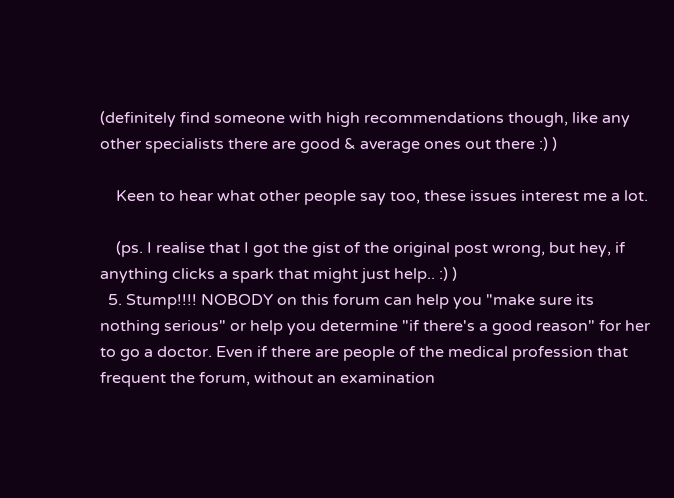(definitely find someone with high recommendations though, like any other specialists there are good & average ones out there :) )

    Keen to hear what other people say too, these issues interest me a lot.

    (ps. I realise that I got the gist of the original post wrong, but hey, if anything clicks a spark that might just help.. :) )
  5. Stump!!!! NOBODY on this forum can help you "make sure its nothing serious" or help you determine "if there's a good reason" for her to go a doctor. Even if there are people of the medical profession that frequent the forum, without an examination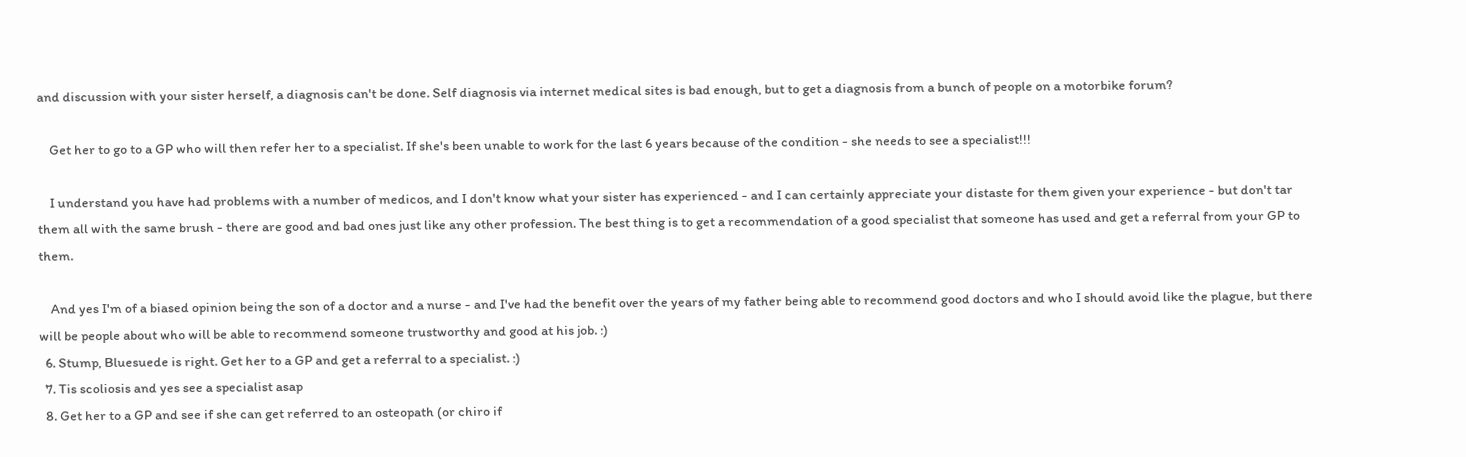and discussion with your sister herself, a diagnosis can't be done. Self diagnosis via internet medical sites is bad enough, but to get a diagnosis from a bunch of people on a motorbike forum?

    Get her to go to a GP who will then refer her to a specialist. If she's been unable to work for the last 6 years because of the condition - she needs to see a specialist!!!

    I understand you have had problems with a number of medicos, and I don't know what your sister has experienced - and I can certainly appreciate your distaste for them given your experience - but don't tar them all with the same brush - there are good and bad ones just like any other profession. The best thing is to get a recommendation of a good specialist that someone has used and get a referral from your GP to them.

    And yes I'm of a biased opinion being the son of a doctor and a nurse - and I've had the benefit over the years of my father being able to recommend good doctors and who I should avoid like the plague, but there will be people about who will be able to recommend someone trustworthy and good at his job. :)
  6. Stump, Bluesuede is right. Get her to a GP and get a referral to a specialist. :)
  7. Tis scoliosis and yes see a specialist asap
  8. Get her to a GP and see if she can get referred to an osteopath (or chiro if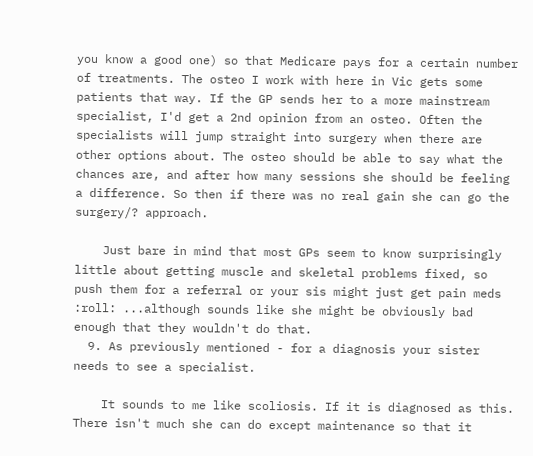you know a good one) so that Medicare pays for a certain number of treatments. The osteo I work with here in Vic gets some patients that way. If the GP sends her to a more mainstream specialist, I'd get a 2nd opinion from an osteo. Often the specialists will jump straight into surgery when there are other options about. The osteo should be able to say what the chances are, and after how many sessions she should be feeling a difference. So then if there was no real gain she can go the surgery/? approach.

    Just bare in mind that most GPs seem to know surprisingly little about getting muscle and skeletal problems fixed, so push them for a referral or your sis might just get pain meds :roll: ...although sounds like she might be obviously bad enough that they wouldn't do that.
  9. As previously mentioned - for a diagnosis your sister needs to see a specialist.

    It sounds to me like scoliosis. If it is diagnosed as this. There isn't much she can do except maintenance so that it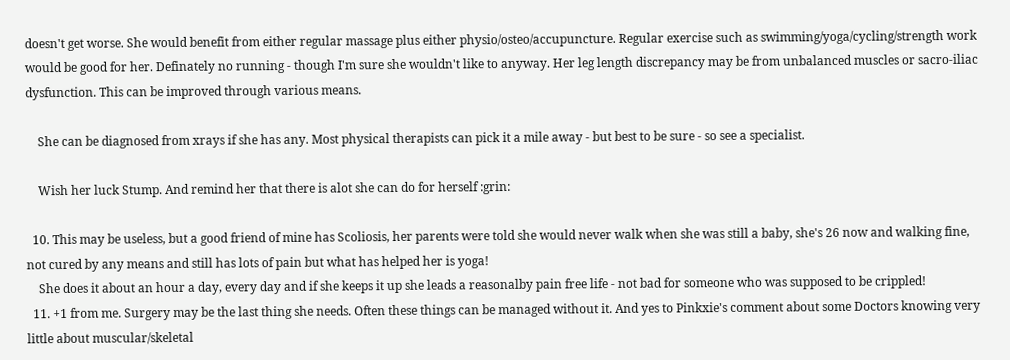doesn't get worse. She would benefit from either regular massage plus either physio/osteo/accupuncture. Regular exercise such as swimming/yoga/cycling/strength work would be good for her. Definately no running - though I'm sure she wouldn't like to anyway. Her leg length discrepancy may be from unbalanced muscles or sacro-iliac dysfunction. This can be improved through various means.

    She can be diagnosed from xrays if she has any. Most physical therapists can pick it a mile away - but best to be sure - so see a specialist.

    Wish her luck Stump. And remind her that there is alot she can do for herself :grin:

  10. This may be useless, but a good friend of mine has Scoliosis, her parents were told she would never walk when she was still a baby, she's 26 now and walking fine, not cured by any means and still has lots of pain but what has helped her is yoga!
    She does it about an hour a day, every day and if she keeps it up she leads a reasonalby pain free life - not bad for someone who was supposed to be crippled!
  11. +1 from me. Surgery may be the last thing she needs. Often these things can be managed without it. And yes to Pinkxie's comment about some Doctors knowing very little about muscular/skeletal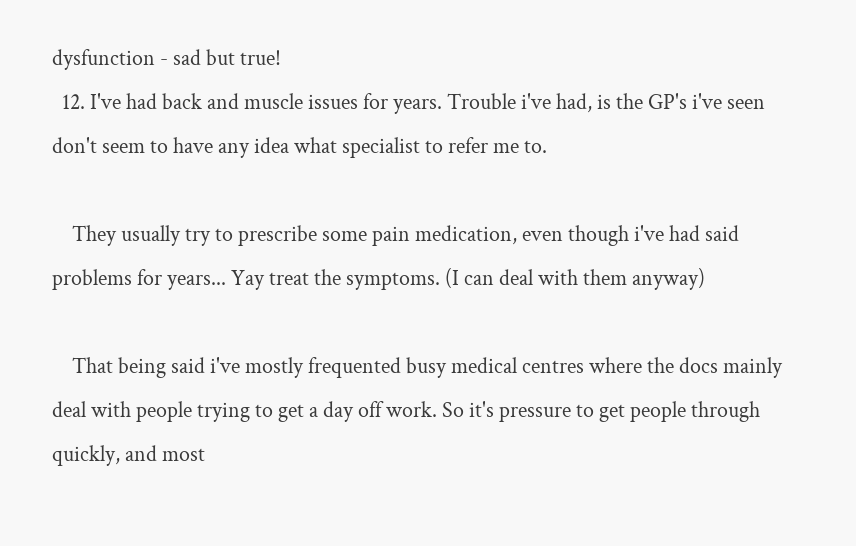dysfunction - sad but true!
  12. I've had back and muscle issues for years. Trouble i've had, is the GP's i've seen don't seem to have any idea what specialist to refer me to.

    They usually try to prescribe some pain medication, even though i've had said problems for years... Yay treat the symptoms. (I can deal with them anyway)

    That being said i've mostly frequented busy medical centres where the docs mainly deal with people trying to get a day off work. So it's pressure to get people through quickly, and most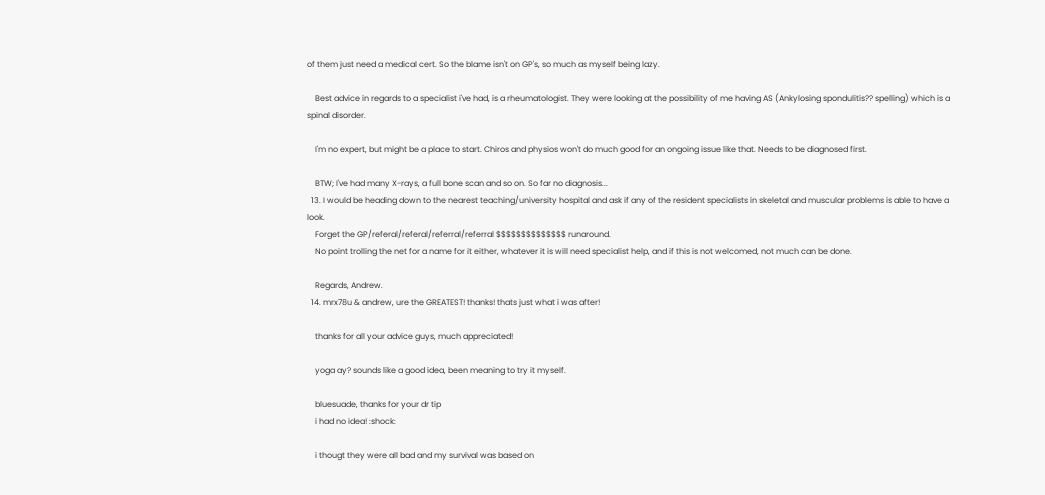of them just need a medical cert. So the blame isn't on GP's, so much as myself being lazy.

    Best advice in regards to a specialist i've had, is a rheumatologist. They were looking at the possibility of me having AS (Ankylosing spondulitis?? spelling) which is a spinal disorder.

    I'm no expert, but might be a place to start. Chiros and physios won't do much good for an ongoing issue like that. Needs to be diagnosed first.

    BTW; I've had many X-rays, a full bone scan and so on. So far no diagnosis...
  13. I would be heading down to the nearest teaching/university hospital and ask if any of the resident specialists in skeletal and muscular problems is able to have a look.
    Forget the GP/referal/referal/referral/referral $$$$$$$$$$$$$$ runaround.
    No point trolling the net for a name for it either, whatever it is will need specialist help, and if this is not welcomed, not much can be done.

    Regards, Andrew.
  14. mrx78u & andrew, ure the GREATEST! thanks! thats just what i was after!

    thanks for all your advice guys, much appreciated!

    yoga ay? sounds like a good idea, been meaning to try it myself.

    bluesuade, thanks for your dr tip
    i had no idea! :shock:

    i thougt they were all bad and my survival was based on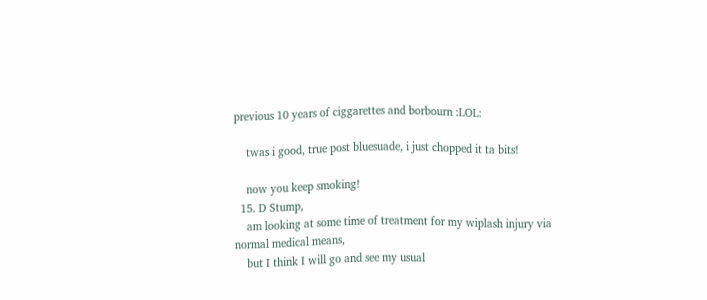previous 10 years of ciggarettes and borbourn :LOL:

    twas i good, true post bluesuade, i just chopped it ta bits!

    now you keep smoking!
  15. D Stump,
    am looking at some time of treatment for my wiplash injury via normal medical means,
    but I think I will go and see my usual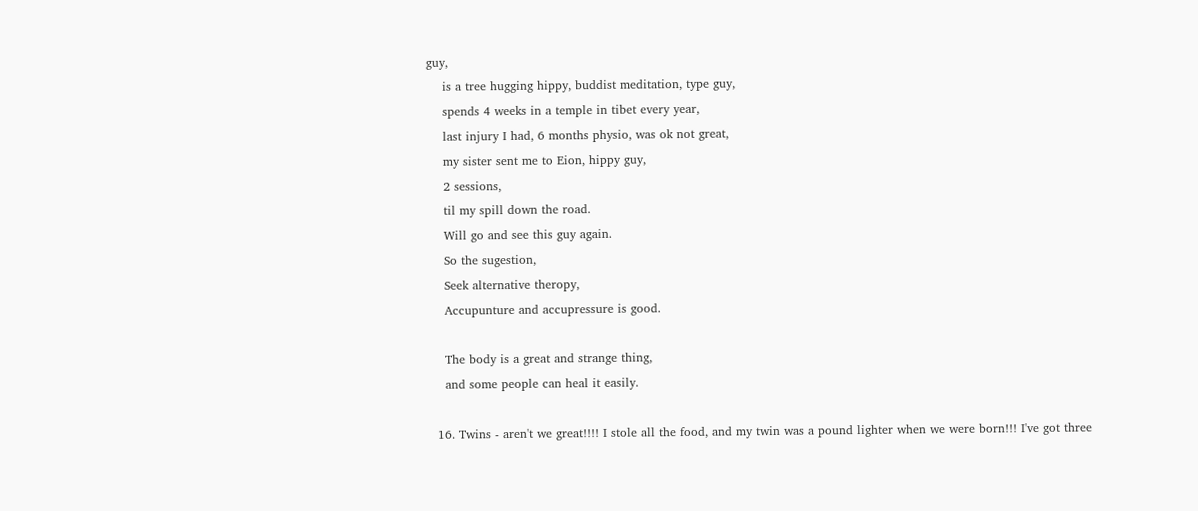guy,
    is a tree hugging hippy, buddist meditation, type guy,
    spends 4 weeks in a temple in tibet every year,
    last injury I had, 6 months physio, was ok not great,
    my sister sent me to Eion, hippy guy,
    2 sessions,
    til my spill down the road.
    Will go and see this guy again.
    So the sugestion,
    Seek alternative theropy,
    Accupunture and accupressure is good.

    The body is a great and strange thing,
    and some people can heal it easily.

  16. Twins - aren't we great!!!! I stole all the food, and my twin was a pound lighter when we were born!!! I've got three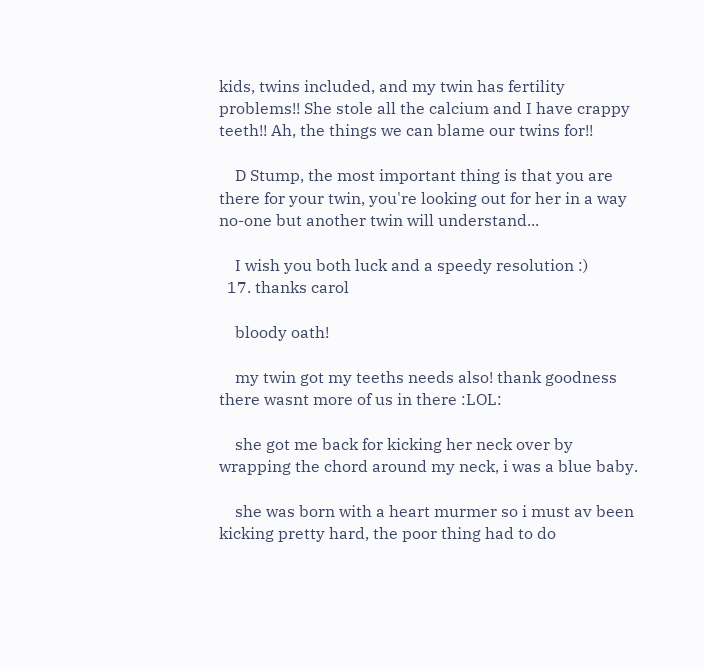kids, twins included, and my twin has fertility problems!! She stole all the calcium and I have crappy teeth!! Ah, the things we can blame our twins for!!

    D Stump, the most important thing is that you are there for your twin, you're looking out for her in a way no-one but another twin will understand...

    I wish you both luck and a speedy resolution :)
  17. thanks carol

    bloody oath!

    my twin got my teeths needs also! thank goodness there wasnt more of us in there :LOL:

    she got me back for kicking her neck over by wrapping the chord around my neck, i was a blue baby.

    she was born with a heart murmer so i must av been kicking pretty hard, the poor thing had to do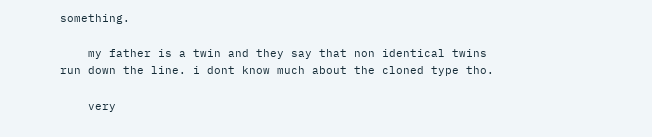something.

    my father is a twin and they say that non identical twins run down the line. i dont know much about the cloned type tho.

    very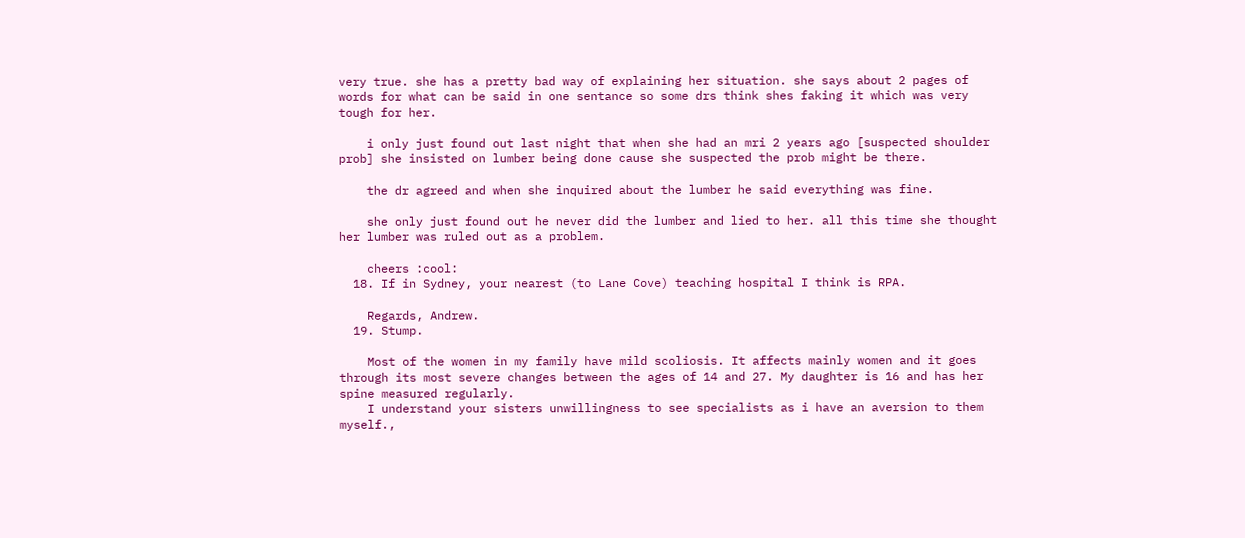very true. she has a pretty bad way of explaining her situation. she says about 2 pages of words for what can be said in one sentance so some drs think shes faking it which was very tough for her.

    i only just found out last night that when she had an mri 2 years ago [suspected shoulder prob] she insisted on lumber being done cause she suspected the prob might be there.

    the dr agreed and when she inquired about the lumber he said everything was fine.

    she only just found out he never did the lumber and lied to her. all this time she thought her lumber was ruled out as a problem.

    cheers :cool:
  18. If in Sydney, your nearest (to Lane Cove) teaching hospital I think is RPA.

    Regards, Andrew.
  19. Stump.

    Most of the women in my family have mild scoliosis. It affects mainly women and it goes through its most severe changes between the ages of 14 and 27. My daughter is 16 and has her spine measured regularly.
    I understand your sisters unwillingness to see specialists as i have an aversion to them myself.,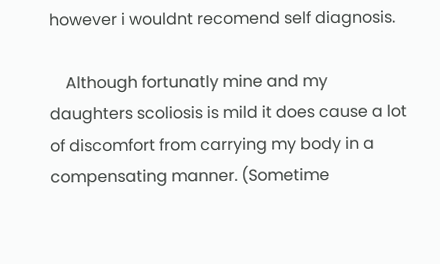however i wouldnt recomend self diagnosis.

    Although fortunatly mine and my daughters scoliosis is mild it does cause a lot of discomfort from carrying my body in a compensating manner. (Sometime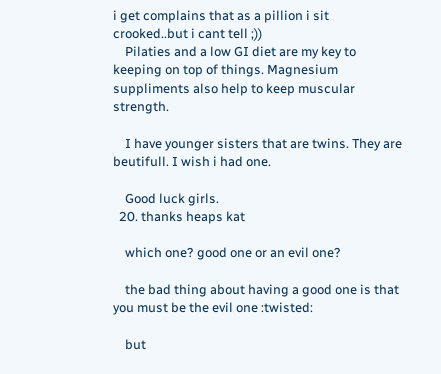i get complains that as a pillion i sit crooked..but i cant tell ;))
    Pilaties and a low GI diet are my key to keeping on top of things. Magnesium suppliments also help to keep muscular strength.

    I have younger sisters that are twins. They are beutifull. I wish i had one.

    Good luck girls.
  20. thanks heaps kat

    which one? good one or an evil one?

    the bad thing about having a good one is that you must be the evil one :twisted:

    but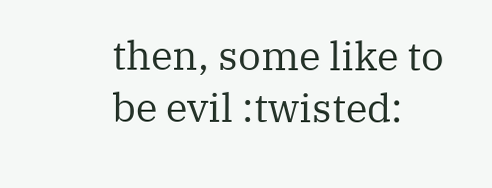then, some like to be evil :twisted: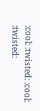:cool: :twisted: :cool: :twisted: